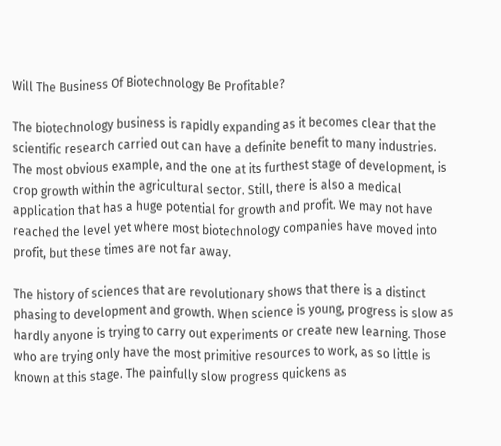Will The Business Of Biotechnology Be Profitable?

The biotechnology business is rapidly expanding as it becomes clear that the scientific research carried out can have a definite benefit to many industries. The most obvious example, and the one at its furthest stage of development, is crop growth within the agricultural sector. Still, there is also a medical application that has a huge potential for growth and profit. We may not have reached the level yet where most biotechnology companies have moved into profit, but these times are not far away.

The history of sciences that are revolutionary shows that there is a distinct phasing to development and growth. When science is young, progress is slow as hardly anyone is trying to carry out experiments or create new learning. Those who are trying only have the most primitive resources to work, as so little is known at this stage. The painfully slow progress quickens as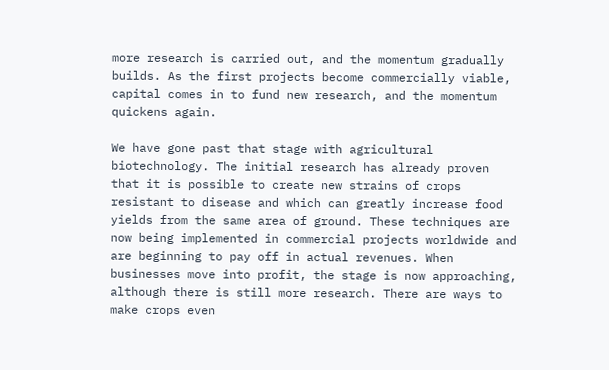more research is carried out, and the momentum gradually builds. As the first projects become commercially viable, capital comes in to fund new research, and the momentum quickens again.

We have gone past that stage with agricultural biotechnology. The initial research has already proven that it is possible to create new strains of crops resistant to disease and which can greatly increase food yields from the same area of ground. These techniques are now being implemented in commercial projects worldwide and are beginning to pay off in actual revenues. When businesses move into profit, the stage is now approaching, although there is still more research. There are ways to make crops even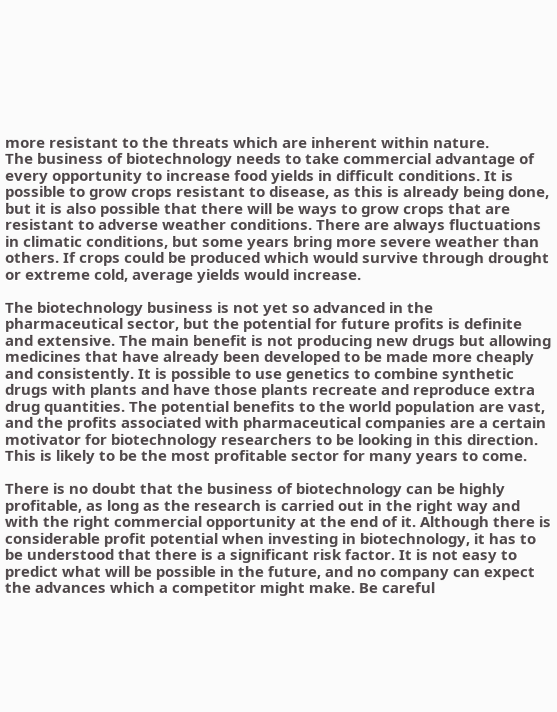more resistant to the threats which are inherent within nature.
The business of biotechnology needs to take commercial advantage of every opportunity to increase food yields in difficult conditions. It is possible to grow crops resistant to disease, as this is already being done, but it is also possible that there will be ways to grow crops that are resistant to adverse weather conditions. There are always fluctuations in climatic conditions, but some years bring more severe weather than others. If crops could be produced which would survive through drought or extreme cold, average yields would increase.

The biotechnology business is not yet so advanced in the pharmaceutical sector, but the potential for future profits is definite and extensive. The main benefit is not producing new drugs but allowing medicines that have already been developed to be made more cheaply and consistently. It is possible to use genetics to combine synthetic drugs with plants and have those plants recreate and reproduce extra drug quantities. The potential benefits to the world population are vast, and the profits associated with pharmaceutical companies are a certain motivator for biotechnology researchers to be looking in this direction. This is likely to be the most profitable sector for many years to come.

There is no doubt that the business of biotechnology can be highly profitable, as long as the research is carried out in the right way and with the right commercial opportunity at the end of it. Although there is considerable profit potential when investing in biotechnology, it has to be understood that there is a significant risk factor. It is not easy to predict what will be possible in the future, and no company can expect the advances which a competitor might make. Be careful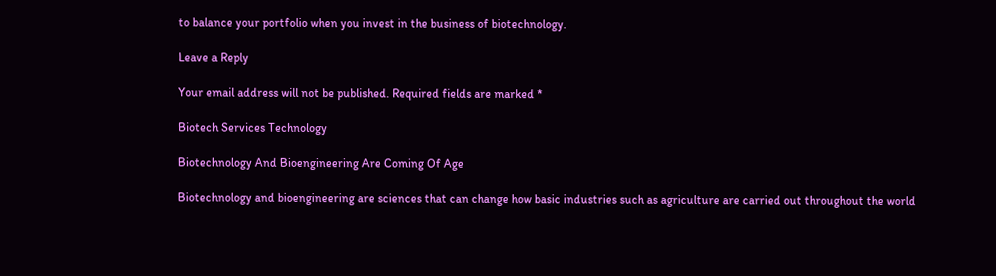to balance your portfolio when you invest in the business of biotechnology.

Leave a Reply

Your email address will not be published. Required fields are marked *

Biotech Services Technology

Biotechnology And Bioengineering Are Coming Of Age

Biotechnology and bioengineering are sciences that can change how basic industries such as agriculture are carried out throughout the world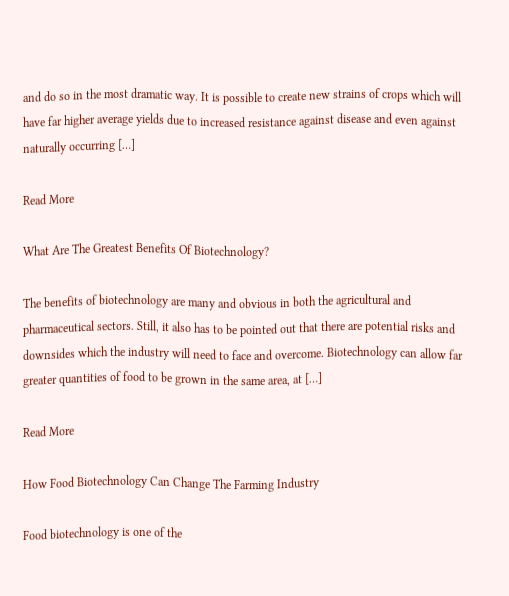and do so in the most dramatic way. It is possible to create new strains of crops which will have far higher average yields due to increased resistance against disease and even against naturally occurring […]

Read More

What Are The Greatest Benefits Of Biotechnology?

The benefits of biotechnology are many and obvious in both the agricultural and pharmaceutical sectors. Still, it also has to be pointed out that there are potential risks and downsides which the industry will need to face and overcome. Biotechnology can allow far greater quantities of food to be grown in the same area, at […]

Read More

How Food Biotechnology Can Change The Farming Industry

Food biotechnology is one of the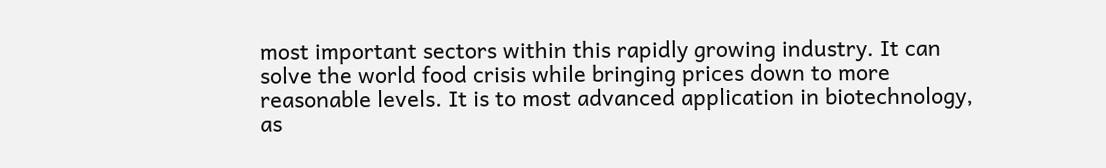most important sectors within this rapidly growing industry. It can solve the world food crisis while bringing prices down to more reasonable levels. It is to most advanced application in biotechnology, as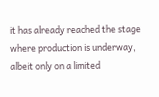it has already reached the stage where production is underway, albeit only on a limited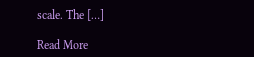scale. The […]

Read More